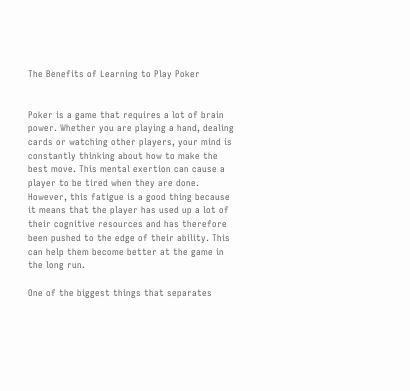The Benefits of Learning to Play Poker


Poker is a game that requires a lot of brain power. Whether you are playing a hand, dealing cards or watching other players, your mind is constantly thinking about how to make the best move. This mental exertion can cause a player to be tired when they are done. However, this fatigue is a good thing because it means that the player has used up a lot of their cognitive resources and has therefore been pushed to the edge of their ability. This can help them become better at the game in the long run.

One of the biggest things that separates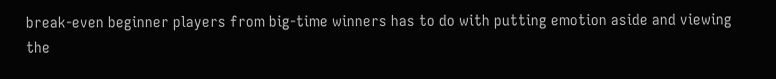break-even beginner players from big-time winners has to do with putting emotion aside and viewing the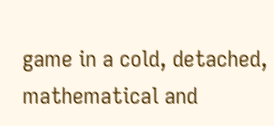game in a cold, detached, mathematical and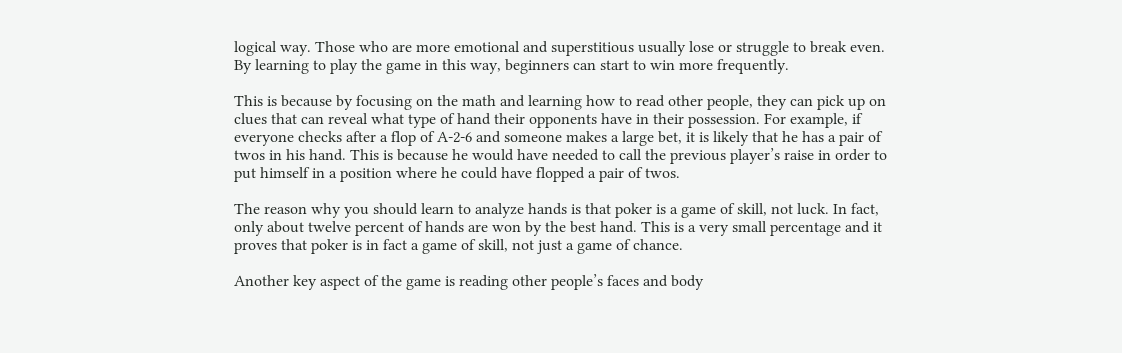logical way. Those who are more emotional and superstitious usually lose or struggle to break even. By learning to play the game in this way, beginners can start to win more frequently.

This is because by focusing on the math and learning how to read other people, they can pick up on clues that can reveal what type of hand their opponents have in their possession. For example, if everyone checks after a flop of A-2-6 and someone makes a large bet, it is likely that he has a pair of twos in his hand. This is because he would have needed to call the previous player’s raise in order to put himself in a position where he could have flopped a pair of twos.

The reason why you should learn to analyze hands is that poker is a game of skill, not luck. In fact, only about twelve percent of hands are won by the best hand. This is a very small percentage and it proves that poker is in fact a game of skill, not just a game of chance.

Another key aspect of the game is reading other people’s faces and body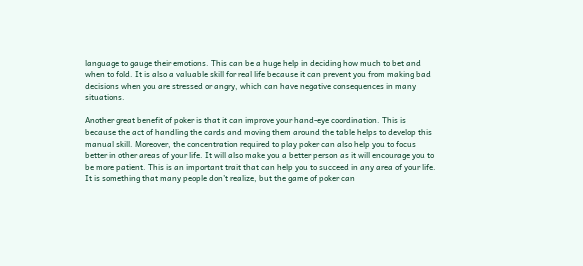language to gauge their emotions. This can be a huge help in deciding how much to bet and when to fold. It is also a valuable skill for real life because it can prevent you from making bad decisions when you are stressed or angry, which can have negative consequences in many situations.

Another great benefit of poker is that it can improve your hand-eye coordination. This is because the act of handling the cards and moving them around the table helps to develop this manual skill. Moreover, the concentration required to play poker can also help you to focus better in other areas of your life. It will also make you a better person as it will encourage you to be more patient. This is an important trait that can help you to succeed in any area of your life. It is something that many people don’t realize, but the game of poker can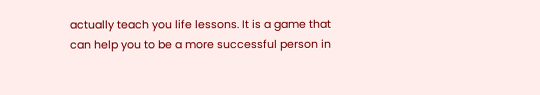actually teach you life lessons. It is a game that can help you to be a more successful person in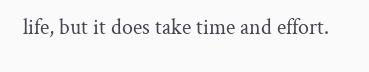life, but it does take time and effort.